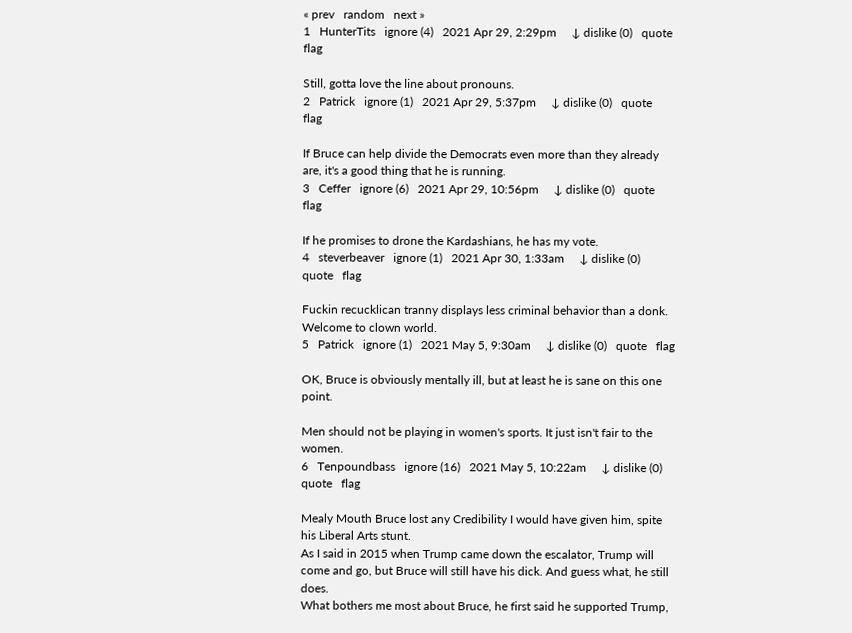« prev   random   next »
1   HunterTits   ignore (4)   2021 Apr 29, 2:29pm     ↓ dislike (0)   quote   flag

Still, gotta love the line about pronouns.
2   Patrick   ignore (1)   2021 Apr 29, 5:37pm     ↓ dislike (0)   quote   flag

If Bruce can help divide the Democrats even more than they already are, it's a good thing that he is running.
3   Ceffer   ignore (6)   2021 Apr 29, 10:56pm     ↓ dislike (0)   quote   flag

If he promises to drone the Kardashians, he has my vote.
4   steverbeaver   ignore (1)   2021 Apr 30, 1:33am     ↓ dislike (0)   quote   flag

Fuckin recucklican tranny displays less criminal behavior than a donk. Welcome to clown world.
5   Patrick   ignore (1)   2021 May 5, 9:30am     ↓ dislike (0)   quote   flag

OK, Bruce is obviously mentally ill, but at least he is sane on this one point.

Men should not be playing in women's sports. It just isn't fair to the women.
6   Tenpoundbass   ignore (16)   2021 May 5, 10:22am     ↓ dislike (0)   quote   flag

Mealy Mouth Bruce lost any Credibility I would have given him, spite his Liberal Arts stunt.
As I said in 2015 when Trump came down the escalator, Trump will come and go, but Bruce will still have his dick. And guess what, he still does.
What bothers me most about Bruce, he first said he supported Trump,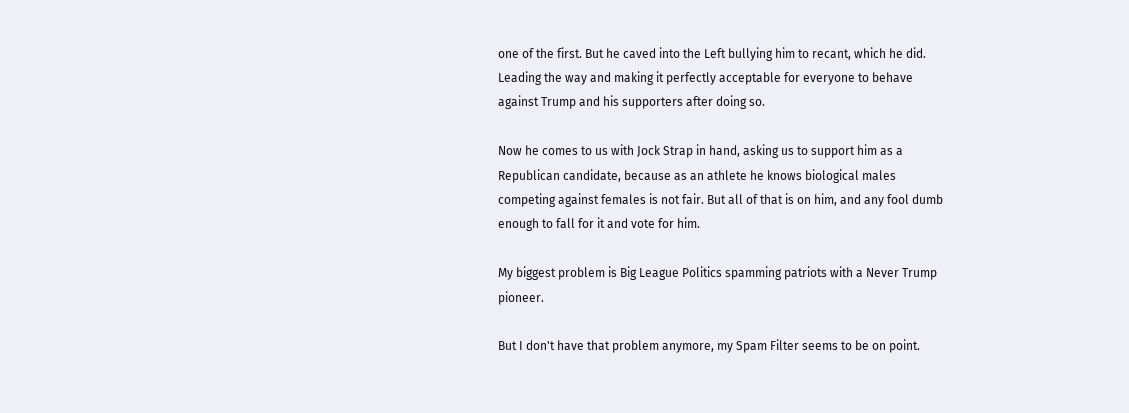one of the first. But he caved into the Left bullying him to recant, which he did.
Leading the way and making it perfectly acceptable for everyone to behave against Trump and his supporters after doing so.

Now he comes to us with Jock Strap in hand, asking us to support him as a Republican candidate, because as an athlete he knows biological males competing against females is not fair. But all of that is on him, and any fool dumb enough to fall for it and vote for him.

My biggest problem is Big League Politics spamming patriots with a Never Trump pioneer.

But I don't have that problem anymore, my Spam Filter seems to be on point.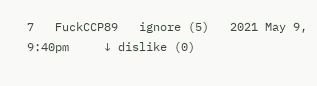7   FuckCCP89   ignore (5)   2021 May 9, 9:40pm     ↓ dislike (0)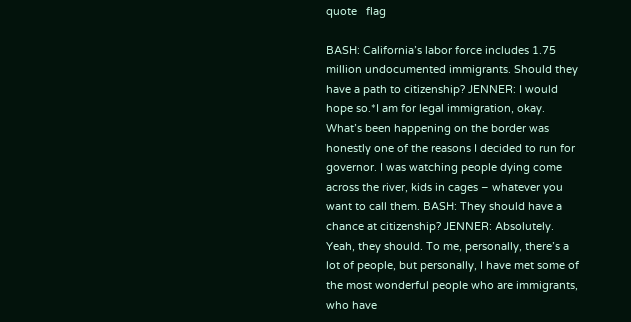quote   flag

BASH: California’s labor force includes 1.75 million undocumented immigrants. Should they have a path to citizenship? JENNER: I would hope so.*I am for legal immigration, okay. What’s been happening on the border was honestly one of the reasons I decided to run for governor. I was watching people dying come across the river, kids in cages – whatever you want to call them. BASH: They should have a chance at citizenship? JENNER: Absolutely. Yeah, they should. To me, personally, there’s a lot of people, but personally, I have met some of the most wonderful people who are immigrants, who have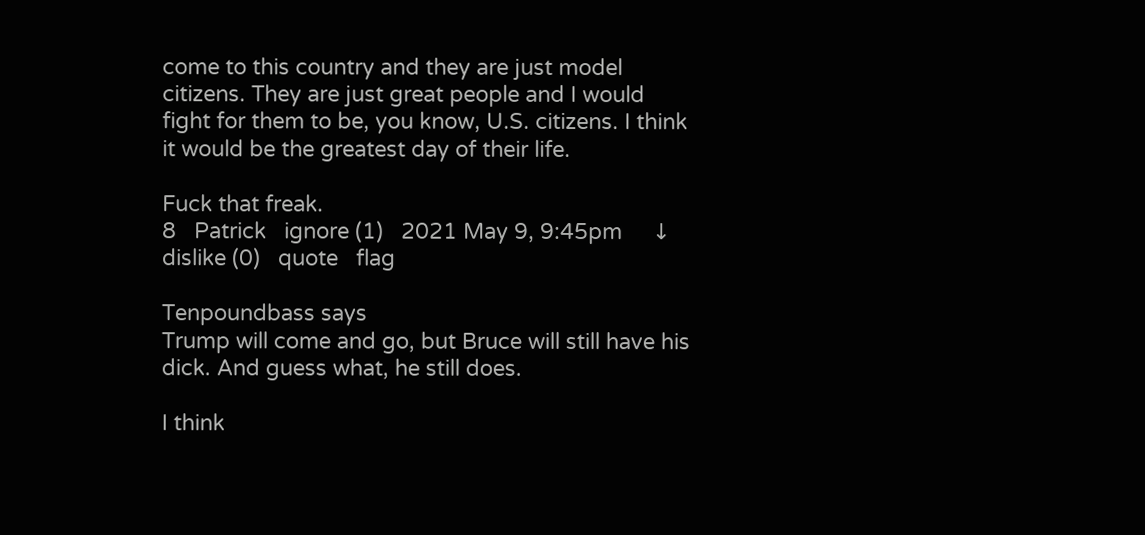come to this country and they are just model citizens. They are just great people and I would fight for them to be, you know, U.S. citizens. I think it would be the greatest day of their life.

Fuck that freak.
8   Patrick   ignore (1)   2021 May 9, 9:45pm     ↓ dislike (0)   quote   flag

Tenpoundbass says
Trump will come and go, but Bruce will still have his dick. And guess what, he still does.

I think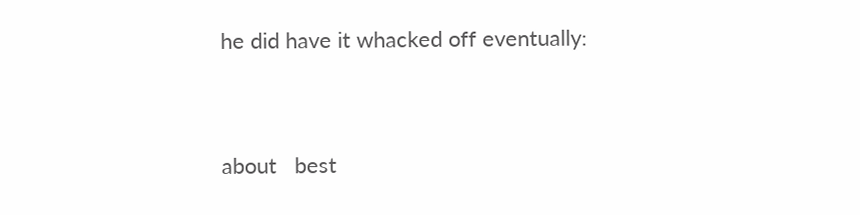he did have it whacked off eventually:


about   best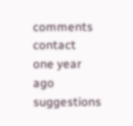comments   contact   one year ago   suggestions